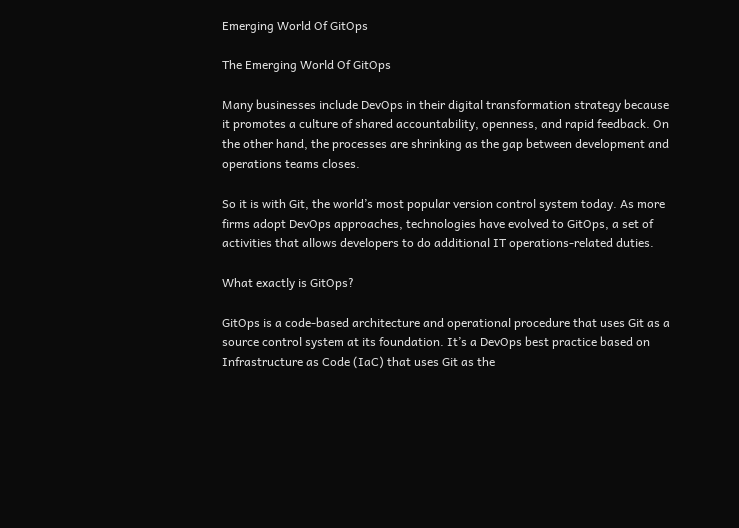Emerging World Of GitOps

The Emerging World Of GitOps

Many businesses include DevOps in their digital transformation strategy because it promotes a culture of shared accountability, openness, and rapid feedback. On the other hand, the processes are shrinking as the gap between development and operations teams closes.

So it is with Git, the world’s most popular version control system today. As more firms adopt DevOps approaches, technologies have evolved to GitOps, a set of activities that allows developers to do additional IT operations-related duties.

What exactly is GitOps?

GitOps is a code-based architecture and operational procedure that uses Git as a source control system at its foundation. It’s a DevOps best practice based on Infrastructure as Code (IaC) that uses Git as the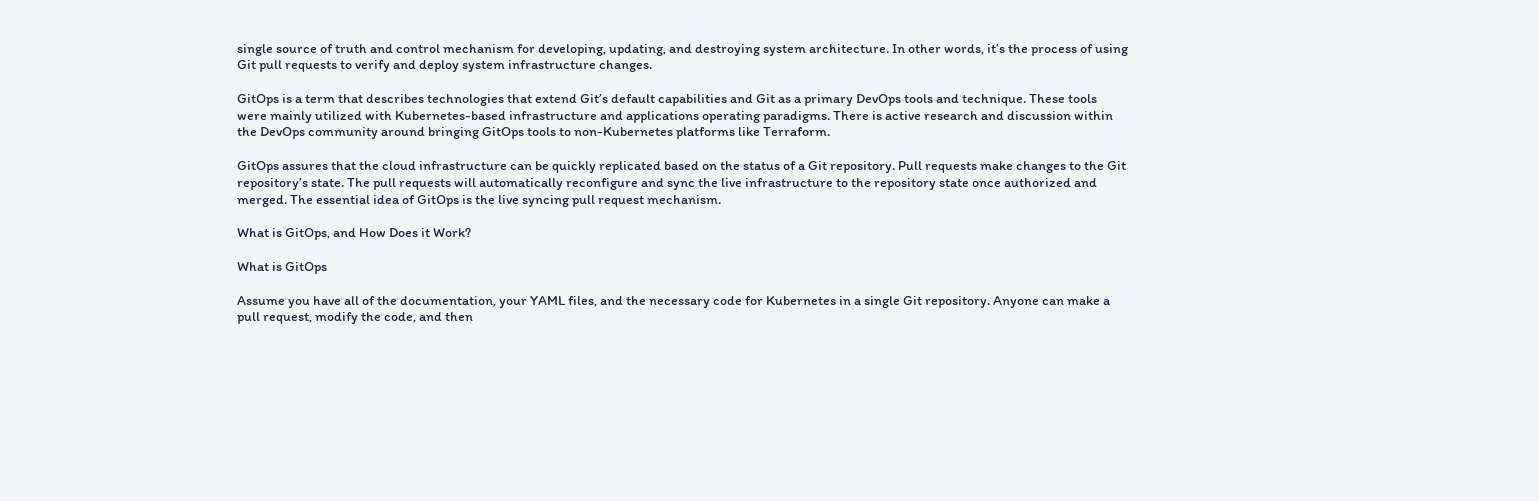single source of truth and control mechanism for developing, updating, and destroying system architecture. In other words, it’s the process of using Git pull requests to verify and deploy system infrastructure changes.

GitOps is a term that describes technologies that extend Git’s default capabilities and Git as a primary DevOps tools and technique. These tools were mainly utilized with Kubernetes-based infrastructure and applications operating paradigms. There is active research and discussion within the DevOps community around bringing GitOps tools to non-Kubernetes platforms like Terraform.

GitOps assures that the cloud infrastructure can be quickly replicated based on the status of a Git repository. Pull requests make changes to the Git repository’s state. The pull requests will automatically reconfigure and sync the live infrastructure to the repository state once authorized and merged. The essential idea of GitOps is the live syncing pull request mechanism.

What is GitOps, and How Does it Work?

What is GitOps

Assume you have all of the documentation, your YAML files, and the necessary code for Kubernetes in a single Git repository. Anyone can make a pull request, modify the code, and then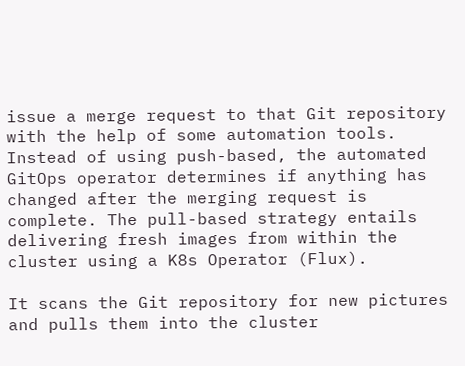issue a merge request to that Git repository with the help of some automation tools. Instead of using push-based, the automated GitOps operator determines if anything has changed after the merging request is complete. The pull-based strategy entails delivering fresh images from within the cluster using a K8s Operator (Flux).

It scans the Git repository for new pictures and pulls them into the cluster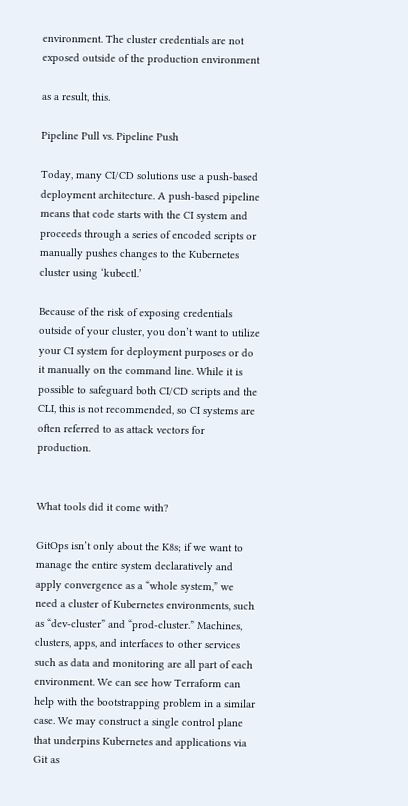environment. The cluster credentials are not exposed outside of the production environment

as a result, this.

Pipeline Pull vs. Pipeline Push

Today, many CI/CD solutions use a push-based deployment architecture. A push-based pipeline means that code starts with the CI system and proceeds through a series of encoded scripts or manually pushes changes to the Kubernetes cluster using ‘kubectl.’

Because of the risk of exposing credentials outside of your cluster, you don’t want to utilize your CI system for deployment purposes or do it manually on the command line. While it is possible to safeguard both CI/CD scripts and the CLI, this is not recommended, so CI systems are often referred to as attack vectors for production.


What tools did it come with?

GitOps isn’t only about the K8s; if we want to manage the entire system declaratively and apply convergence as a “whole system,” we need a cluster of Kubernetes environments, such as “dev-cluster” and “prod-cluster.” Machines, clusters, apps, and interfaces to other services such as data and monitoring are all part of each environment. We can see how Terraform can help with the bootstrapping problem in a similar case. We may construct a single control plane that underpins Kubernetes and applications via Git as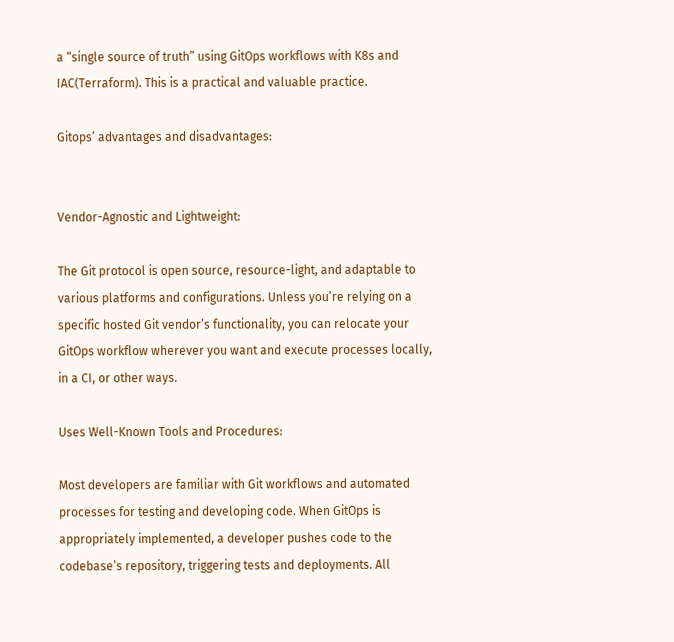a “single source of truth” using GitOps workflows with K8s and IAC(Terraform). This is a practical and valuable practice.

Gitops’ advantages and disadvantages:


Vendor-Agnostic and Lightweight:

The Git protocol is open source, resource-light, and adaptable to various platforms and configurations. Unless you’re relying on a specific hosted Git vendor’s functionality, you can relocate your GitOps workflow wherever you want and execute processes locally, in a CI, or other ways.

Uses Well-Known Tools and Procedures:

Most developers are familiar with Git workflows and automated processes for testing and developing code. When GitOps is appropriately implemented, a developer pushes code to the codebase’s repository, triggering tests and deployments. All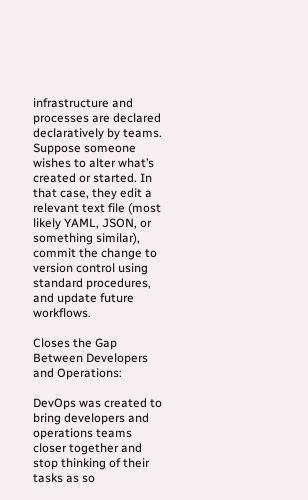infrastructure and processes are declared declaratively by teams. Suppose someone wishes to alter what’s created or started. In that case, they edit a relevant text file (most likely YAML, JSON, or something similar), commit the change to version control using standard procedures, and update future workflows.

Closes the Gap Between Developers and Operations:

DevOps was created to bring developers and operations teams closer together and stop thinking of their tasks as so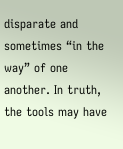disparate and sometimes “in the way” of one another. In truth, the tools may have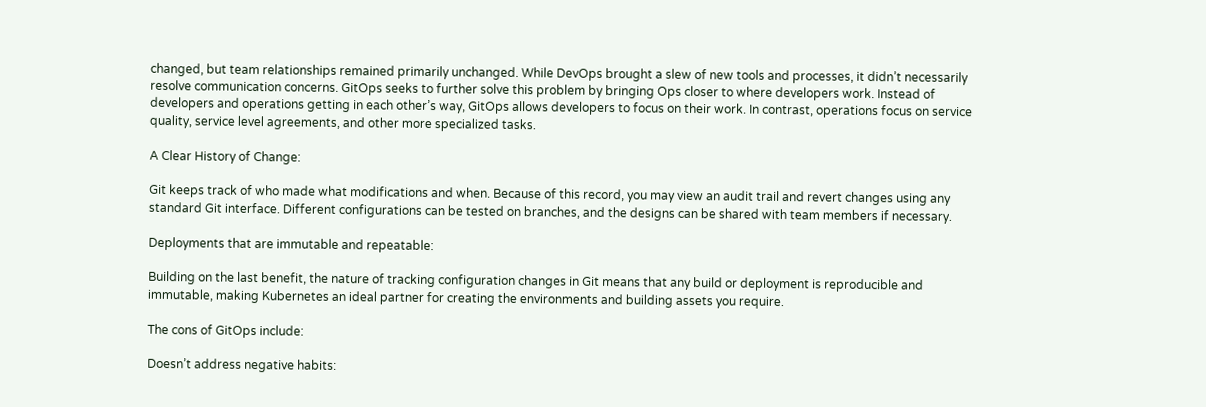changed, but team relationships remained primarily unchanged. While DevOps brought a slew of new tools and processes, it didn’t necessarily resolve communication concerns. GitOps seeks to further solve this problem by bringing Ops closer to where developers work. Instead of developers and operations getting in each other’s way, GitOps allows developers to focus on their work. In contrast, operations focus on service quality, service level agreements, and other more specialized tasks.

A Clear History of Change:

Git keeps track of who made what modifications and when. Because of this record, you may view an audit trail and revert changes using any standard Git interface. Different configurations can be tested on branches, and the designs can be shared with team members if necessary.

Deployments that are immutable and repeatable:

Building on the last benefit, the nature of tracking configuration changes in Git means that any build or deployment is reproducible and immutable, making Kubernetes an ideal partner for creating the environments and building assets you require.

The cons of GitOps include:

Doesn’t address negative habits: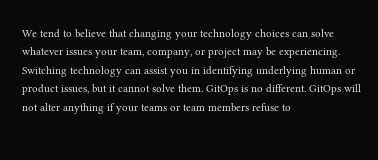We tend to believe that changing your technology choices can solve whatever issues your team, company, or project may be experiencing. Switching technology can assist you in identifying underlying human or product issues, but it cannot solve them. GitOps is no different. GitOps will not alter anything if your teams or team members refuse to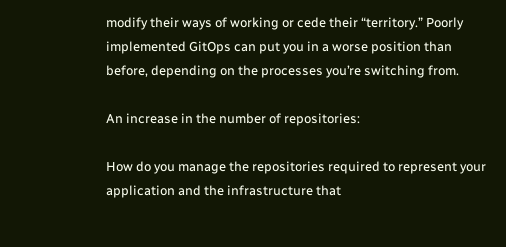modify their ways of working or cede their “territory.” Poorly implemented GitOps can put you in a worse position than before, depending on the processes you’re switching from.

An increase in the number of repositories:

How do you manage the repositories required to represent your application and the infrastructure that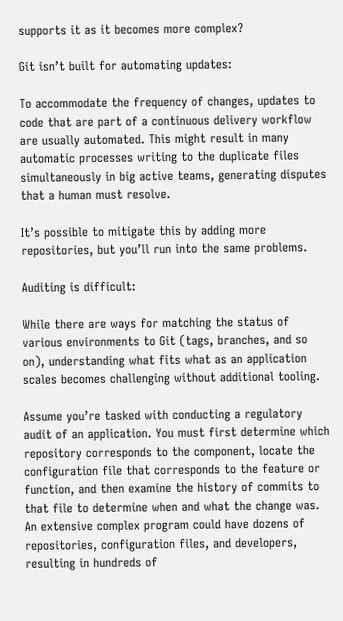supports it as it becomes more complex?

Git isn’t built for automating updates:

To accommodate the frequency of changes, updates to code that are part of a continuous delivery workflow are usually automated. This might result in many automatic processes writing to the duplicate files simultaneously in big active teams, generating disputes that a human must resolve.

It’s possible to mitigate this by adding more repositories, but you’ll run into the same problems.

Auditing is difficult:

While there are ways for matching the status of various environments to Git (tags, branches, and so on), understanding what fits what as an application scales becomes challenging without additional tooling.

Assume you’re tasked with conducting a regulatory audit of an application. You must first determine which repository corresponds to the component, locate the configuration file that corresponds to the feature or function, and then examine the history of commits to that file to determine when and what the change was. An extensive complex program could have dozens of repositories, configuration files, and developers, resulting in hundreds of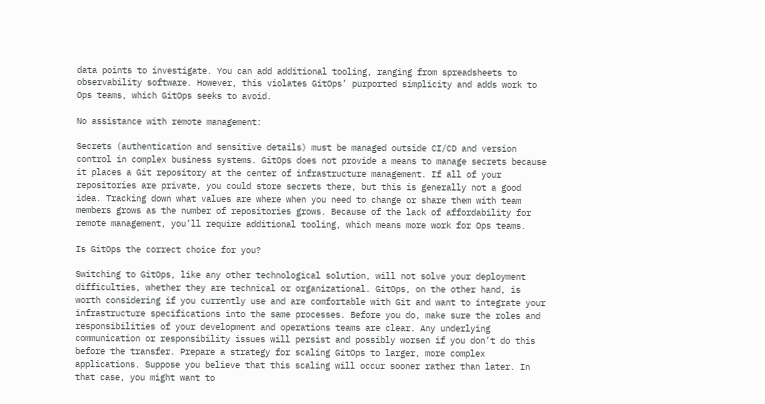data points to investigate. You can add additional tooling, ranging from spreadsheets to observability software. However, this violates GitOps’ purported simplicity and adds work to Ops teams, which GitOps seeks to avoid.

No assistance with remote management:

Secrets (authentication and sensitive details) must be managed outside CI/CD and version control in complex business systems. GitOps does not provide a means to manage secrets because it places a Git repository at the center of infrastructure management. If all of your repositories are private, you could store secrets there, but this is generally not a good idea. Tracking down what values are where when you need to change or share them with team members grows as the number of repositories grows. Because of the lack of affordability for remote management, you’ll require additional tooling, which means more work for Ops teams.

Is GitOps the correct choice for you?

Switching to GitOps, like any other technological solution, will not solve your deployment difficulties, whether they are technical or organizational. GitOps, on the other hand, is worth considering if you currently use and are comfortable with Git and want to integrate your infrastructure specifications into the same processes. Before you do, make sure the roles and responsibilities of your development and operations teams are clear. Any underlying communication or responsibility issues will persist and possibly worsen if you don’t do this before the transfer. Prepare a strategy for scaling GitOps to larger, more complex applications. Suppose you believe that this scaling will occur sooner rather than later. In that case, you might want to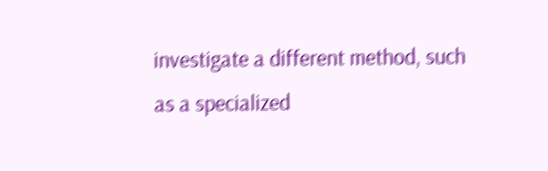investigate a different method, such as a specialized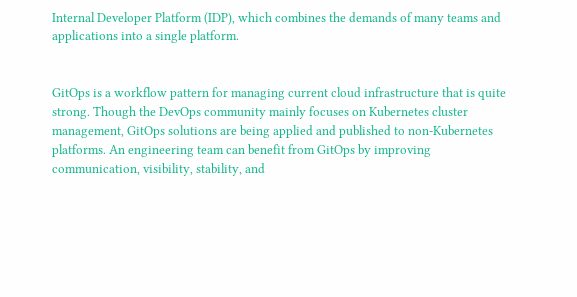Internal Developer Platform (IDP), which combines the demands of many teams and applications into a single platform.


GitOps is a workflow pattern for managing current cloud infrastructure that is quite strong. Though the DevOps community mainly focuses on Kubernetes cluster management, GitOps solutions are being applied and published to non-Kubernetes platforms. An engineering team can benefit from GitOps by improving communication, visibility, stability, and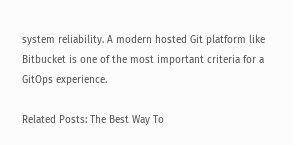system reliability. A modern hosted Git platform like Bitbucket is one of the most important criteria for a GitOps experience.

Related Posts: The Best Way To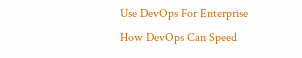Use DevOps For Enterprise
How DevOps Can Speed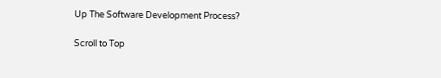Up The Software Development Process?

Scroll to Top